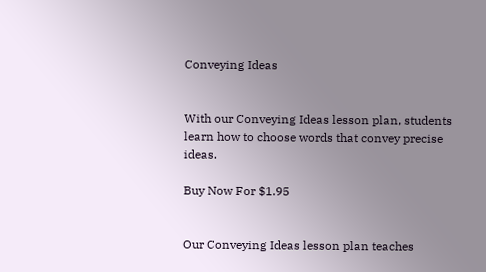Conveying Ideas


With our Conveying Ideas lesson plan, students learn how to choose words that convey precise ideas.

Buy Now For $1.95


Our Conveying Ideas lesson plan teaches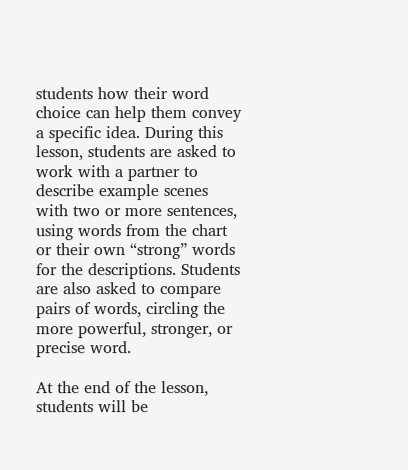students how their word choice can help them convey a specific idea. During this lesson, students are asked to work with a partner to describe example scenes with two or more sentences, using words from the chart or their own “strong” words for the descriptions. Students are also asked to compare pairs of words, circling the more powerful, stronger, or precise word.

At the end of the lesson, students will be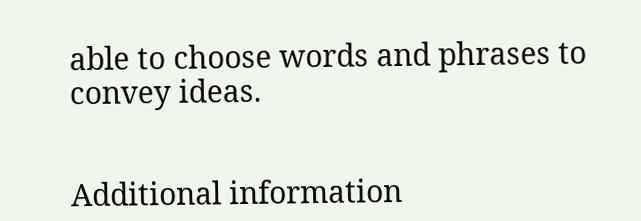able to choose words and phrases to convey ideas.


Additional information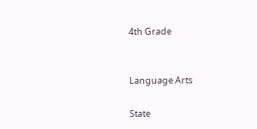4th Grade


Language Arts

State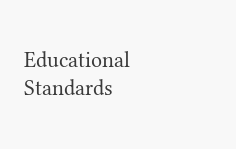Educational Standards